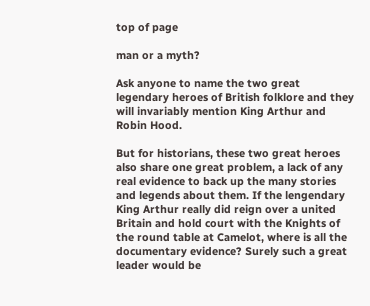top of page

man or a myth?

Ask anyone to name the two great legendary heroes of British folklore and they will invariably mention King Arthur and Robin Hood.

But for historians, these two great heroes also share one great problem, a lack of any real evidence to back up the many stories and legends about them. If the lengendary King Arthur really did reign over a united Britain and hold court with the Knights of the round table at Camelot, where is all the documentary evidence? Surely such a great leader would be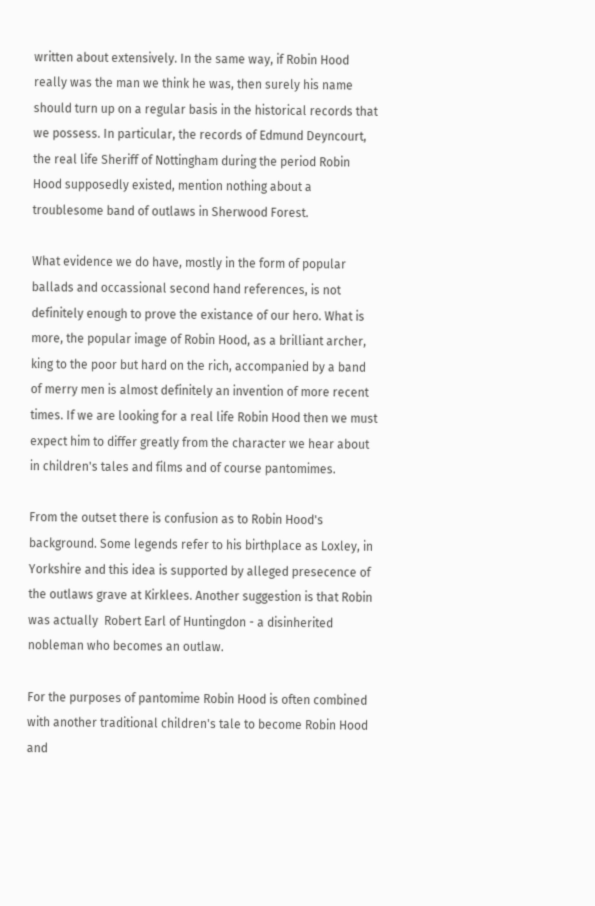written about extensively. In the same way, if Robin Hood really was the man we think he was, then surely his name should turn up on a regular basis in the historical records that we possess. In particular, the records of Edmund Deyncourt, the real life Sheriff of Nottingham during the period Robin Hood supposedly existed, mention nothing about a troublesome band of outlaws in Sherwood Forest.

What evidence we do have, mostly in the form of popular ballads and occassional second hand references, is not definitely enough to prove the existance of our hero. What is more, the popular image of Robin Hood, as a brilliant archer, king to the poor but hard on the rich, accompanied by a band of merry men is almost definitely an invention of more recent times. If we are looking for a real life Robin Hood then we must expect him to differ greatly from the character we hear about in children's tales and films and of course pantomimes.

From the outset there is confusion as to Robin Hood's background. Some legends refer to his birthplace as Loxley, in Yorkshire and this idea is supported by alleged presecence of the outlaws grave at Kirklees. Another suggestion is that Robin was actually  Robert Earl of Huntingdon - a disinherited nobleman who becomes an outlaw.

For the purposes of pantomime Robin Hood is often combined with another traditional children's tale to become Robin Hood and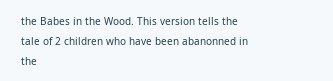the Babes in the Wood. This version tells the tale of 2 children who have been abanonned in the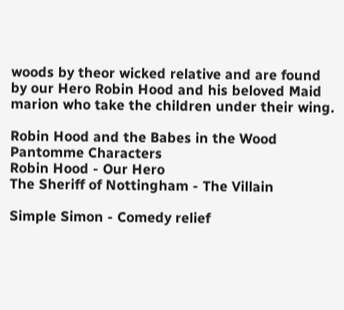woods by theor wicked relative and are found by our Hero Robin Hood and his beloved Maid marion who take the children under their wing.

Robin Hood and the Babes in the Wood Pantomme Characters
Robin Hood - Our Hero
The Sheriff of Nottingham - The Villain

Simple Simon - Comedy relief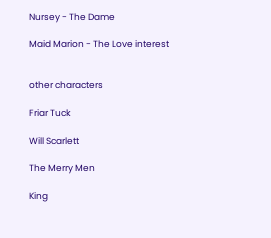Nursey - The Dame

Maid Marion - The Love interest


other characters

Friar Tuck

Will Scarlett

The Merry Men

King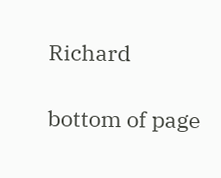Richard

bottom of page